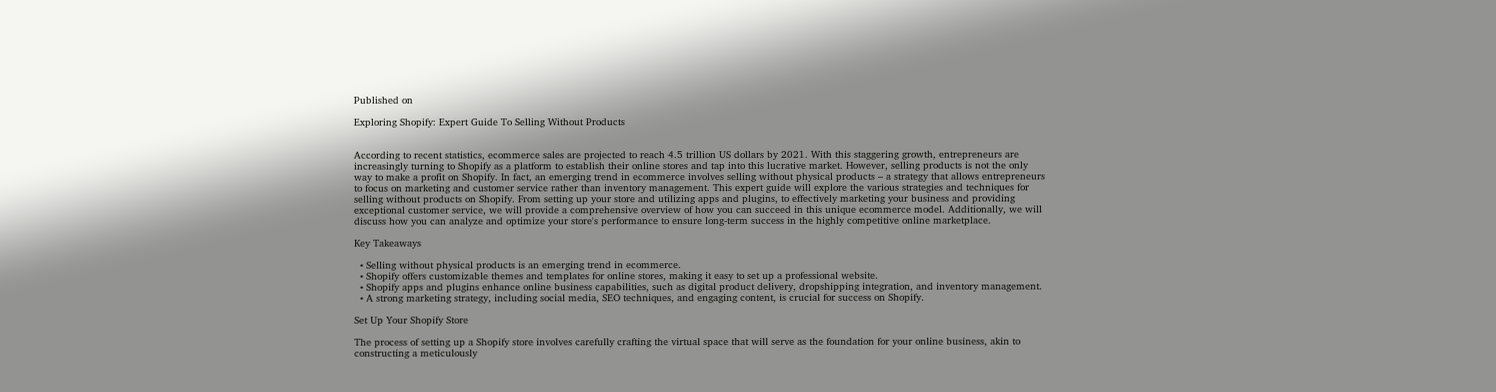Published on

Exploring Shopify: Expert Guide To Selling Without Products


According to recent statistics, ecommerce sales are projected to reach 4.5 trillion US dollars by 2021. With this staggering growth, entrepreneurs are increasingly turning to Shopify as a platform to establish their online stores and tap into this lucrative market. However, selling products is not the only way to make a profit on Shopify. In fact, an emerging trend in ecommerce involves selling without physical products – a strategy that allows entrepreneurs to focus on marketing and customer service rather than inventory management. This expert guide will explore the various strategies and techniques for selling without products on Shopify. From setting up your store and utilizing apps and plugins, to effectively marketing your business and providing exceptional customer service, we will provide a comprehensive overview of how you can succeed in this unique ecommerce model. Additionally, we will discuss how you can analyze and optimize your store's performance to ensure long-term success in the highly competitive online marketplace.

Key Takeaways

  • Selling without physical products is an emerging trend in ecommerce.
  • Shopify offers customizable themes and templates for online stores, making it easy to set up a professional website.
  • Shopify apps and plugins enhance online business capabilities, such as digital product delivery, dropshipping integration, and inventory management.
  • A strong marketing strategy, including social media, SEO techniques, and engaging content, is crucial for success on Shopify.

Set Up Your Shopify Store

The process of setting up a Shopify store involves carefully crafting the virtual space that will serve as the foundation for your online business, akin to constructing a meticulously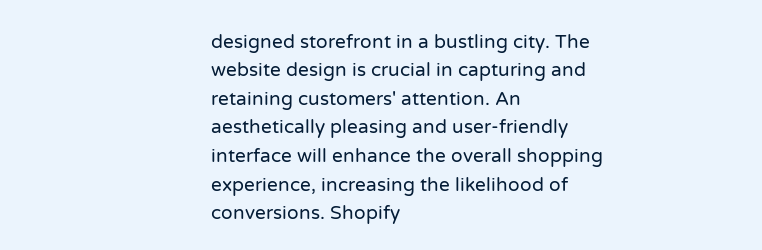designed storefront in a bustling city. The website design is crucial in capturing and retaining customers' attention. An aesthetically pleasing and user-friendly interface will enhance the overall shopping experience, increasing the likelihood of conversions. Shopify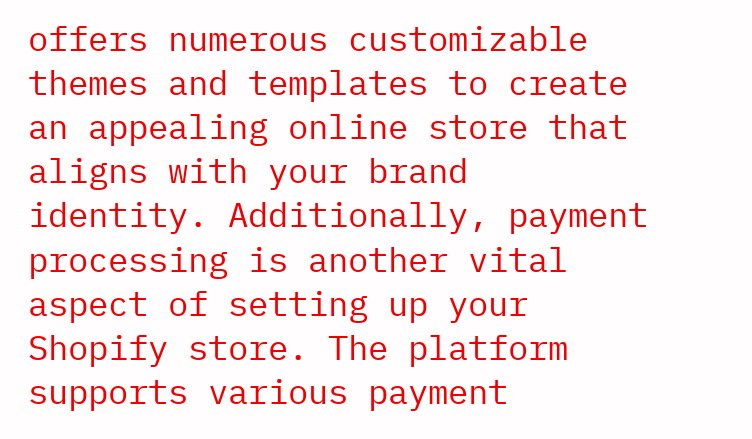offers numerous customizable themes and templates to create an appealing online store that aligns with your brand identity. Additionally, payment processing is another vital aspect of setting up your Shopify store. The platform supports various payment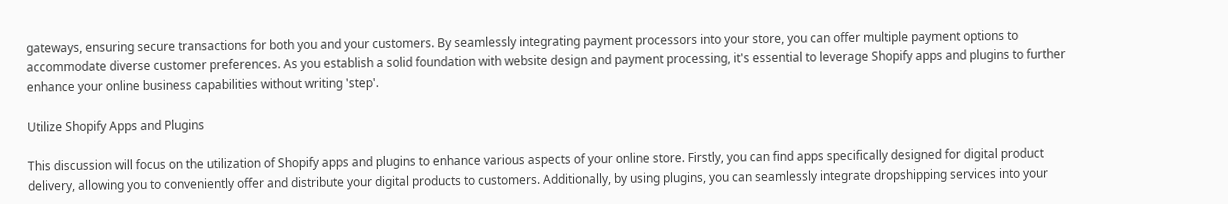gateways, ensuring secure transactions for both you and your customers. By seamlessly integrating payment processors into your store, you can offer multiple payment options to accommodate diverse customer preferences. As you establish a solid foundation with website design and payment processing, it's essential to leverage Shopify apps and plugins to further enhance your online business capabilities without writing 'step'.

Utilize Shopify Apps and Plugins

This discussion will focus on the utilization of Shopify apps and plugins to enhance various aspects of your online store. Firstly, you can find apps specifically designed for digital product delivery, allowing you to conveniently offer and distribute your digital products to customers. Additionally, by using plugins, you can seamlessly integrate dropshipping services into your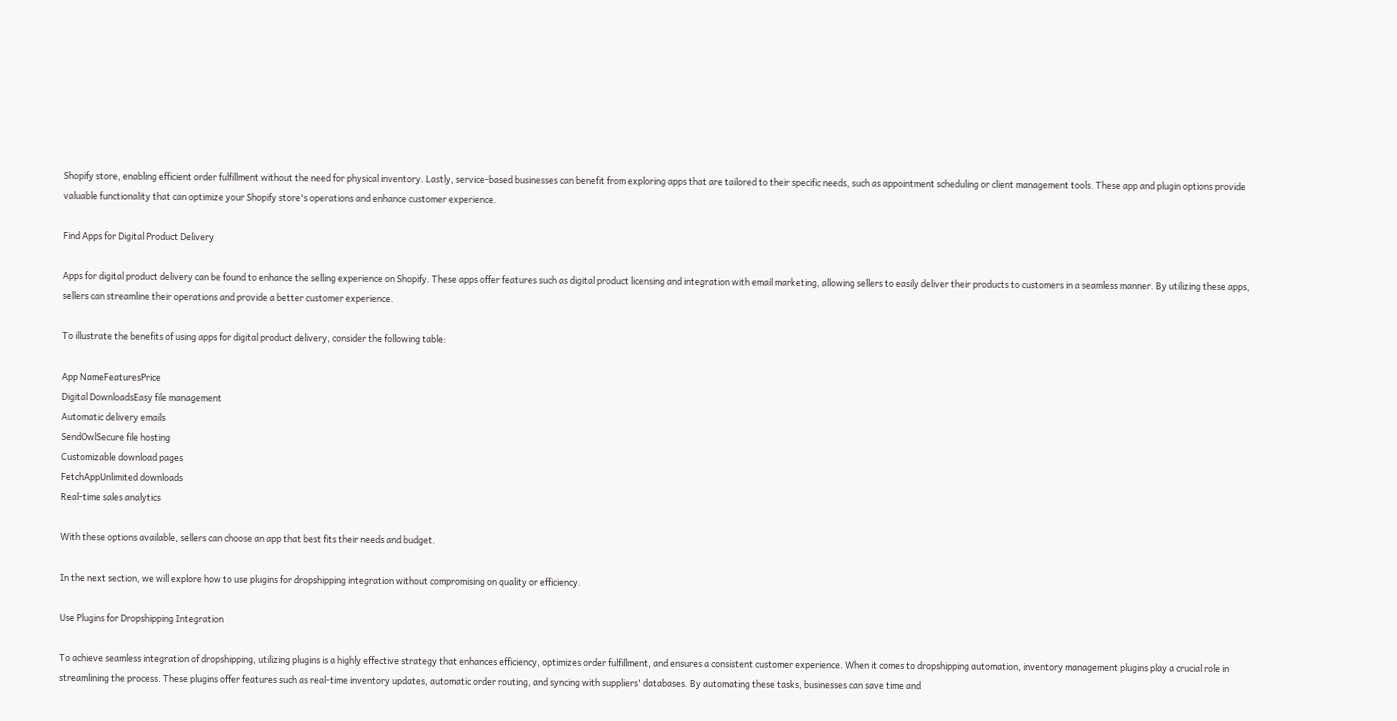Shopify store, enabling efficient order fulfillment without the need for physical inventory. Lastly, service-based businesses can benefit from exploring apps that are tailored to their specific needs, such as appointment scheduling or client management tools. These app and plugin options provide valuable functionality that can optimize your Shopify store's operations and enhance customer experience.

Find Apps for Digital Product Delivery

Apps for digital product delivery can be found to enhance the selling experience on Shopify. These apps offer features such as digital product licensing and integration with email marketing, allowing sellers to easily deliver their products to customers in a seamless manner. By utilizing these apps, sellers can streamline their operations and provide a better customer experience.

To illustrate the benefits of using apps for digital product delivery, consider the following table:

App NameFeaturesPrice
Digital DownloadsEasy file management
Automatic delivery emails
SendOwlSecure file hosting
Customizable download pages
FetchAppUnlimited downloads
Real-time sales analytics

With these options available, sellers can choose an app that best fits their needs and budget.

In the next section, we will explore how to use plugins for dropshipping integration without compromising on quality or efficiency.

Use Plugins for Dropshipping Integration

To achieve seamless integration of dropshipping, utilizing plugins is a highly effective strategy that enhances efficiency, optimizes order fulfillment, and ensures a consistent customer experience. When it comes to dropshipping automation, inventory management plugins play a crucial role in streamlining the process. These plugins offer features such as real-time inventory updates, automatic order routing, and syncing with suppliers' databases. By automating these tasks, businesses can save time and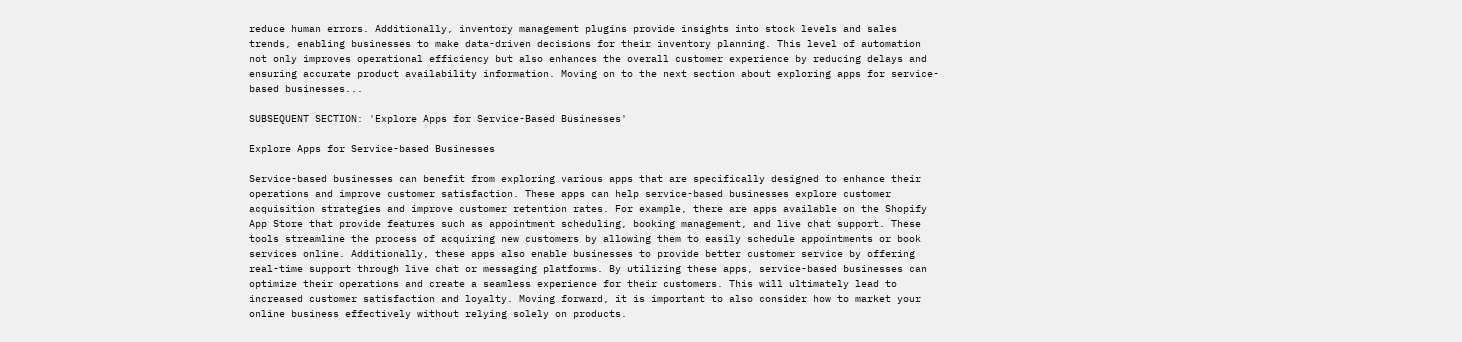reduce human errors. Additionally, inventory management plugins provide insights into stock levels and sales trends, enabling businesses to make data-driven decisions for their inventory planning. This level of automation not only improves operational efficiency but also enhances the overall customer experience by reducing delays and ensuring accurate product availability information. Moving on to the next section about exploring apps for service-based businesses...

SUBSEQUENT SECTION: 'Explore Apps for Service-Based Businesses'

Explore Apps for Service-based Businesses

Service-based businesses can benefit from exploring various apps that are specifically designed to enhance their operations and improve customer satisfaction. These apps can help service-based businesses explore customer acquisition strategies and improve customer retention rates. For example, there are apps available on the Shopify App Store that provide features such as appointment scheduling, booking management, and live chat support. These tools streamline the process of acquiring new customers by allowing them to easily schedule appointments or book services online. Additionally, these apps also enable businesses to provide better customer service by offering real-time support through live chat or messaging platforms. By utilizing these apps, service-based businesses can optimize their operations and create a seamless experience for their customers. This will ultimately lead to increased customer satisfaction and loyalty. Moving forward, it is important to also consider how to market your online business effectively without relying solely on products.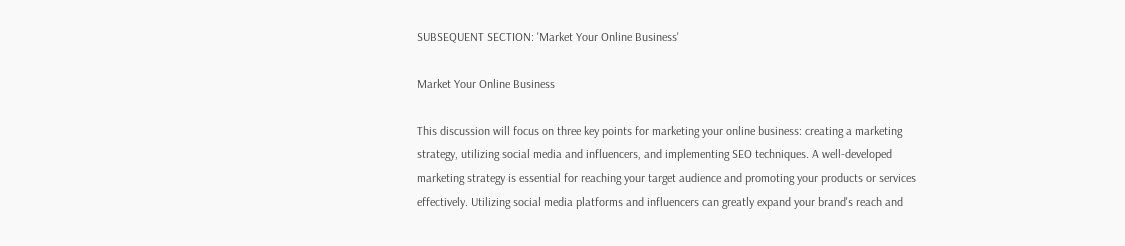SUBSEQUENT SECTION: 'Market Your Online Business'

Market Your Online Business

This discussion will focus on three key points for marketing your online business: creating a marketing strategy, utilizing social media and influencers, and implementing SEO techniques. A well-developed marketing strategy is essential for reaching your target audience and promoting your products or services effectively. Utilizing social media platforms and influencers can greatly expand your brand's reach and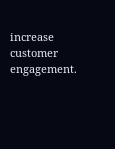increase customer engagement.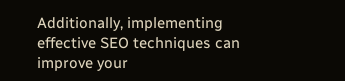Additionally, implementing effective SEO techniques can improve your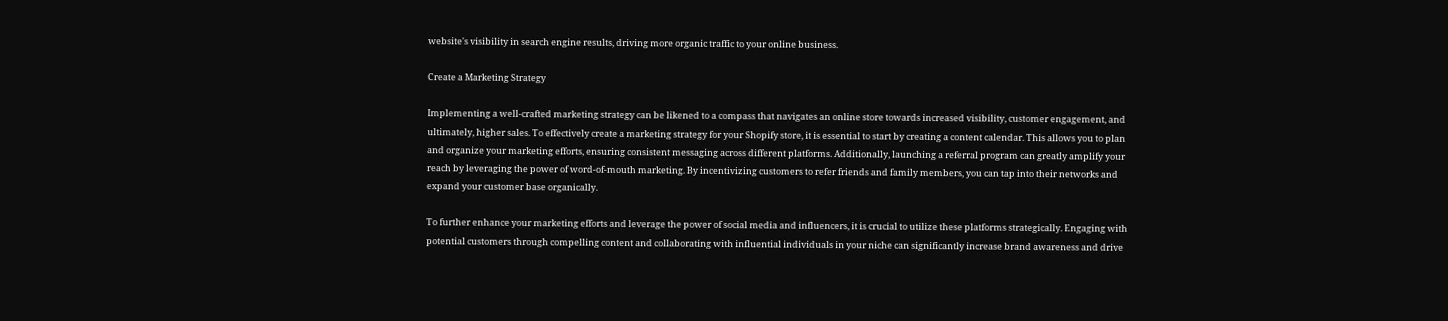website's visibility in search engine results, driving more organic traffic to your online business.

Create a Marketing Strategy

Implementing a well-crafted marketing strategy can be likened to a compass that navigates an online store towards increased visibility, customer engagement, and ultimately, higher sales. To effectively create a marketing strategy for your Shopify store, it is essential to start by creating a content calendar. This allows you to plan and organize your marketing efforts, ensuring consistent messaging across different platforms. Additionally, launching a referral program can greatly amplify your reach by leveraging the power of word-of-mouth marketing. By incentivizing customers to refer friends and family members, you can tap into their networks and expand your customer base organically.

To further enhance your marketing efforts and leverage the power of social media and influencers, it is crucial to utilize these platforms strategically. Engaging with potential customers through compelling content and collaborating with influential individuals in your niche can significantly increase brand awareness and drive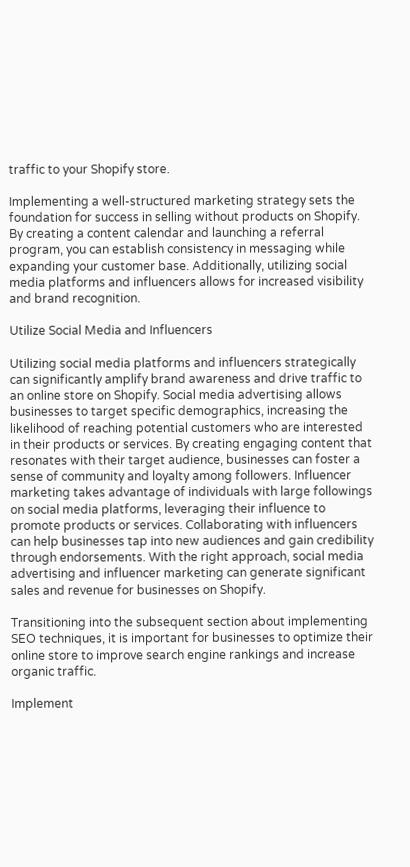traffic to your Shopify store.

Implementing a well-structured marketing strategy sets the foundation for success in selling without products on Shopify. By creating a content calendar and launching a referral program, you can establish consistency in messaging while expanding your customer base. Additionally, utilizing social media platforms and influencers allows for increased visibility and brand recognition.

Utilize Social Media and Influencers

Utilizing social media platforms and influencers strategically can significantly amplify brand awareness and drive traffic to an online store on Shopify. Social media advertising allows businesses to target specific demographics, increasing the likelihood of reaching potential customers who are interested in their products or services. By creating engaging content that resonates with their target audience, businesses can foster a sense of community and loyalty among followers. Influencer marketing takes advantage of individuals with large followings on social media platforms, leveraging their influence to promote products or services. Collaborating with influencers can help businesses tap into new audiences and gain credibility through endorsements. With the right approach, social media advertising and influencer marketing can generate significant sales and revenue for businesses on Shopify.

Transitioning into the subsequent section about implementing SEO techniques, it is important for businesses to optimize their online store to improve search engine rankings and increase organic traffic.

Implement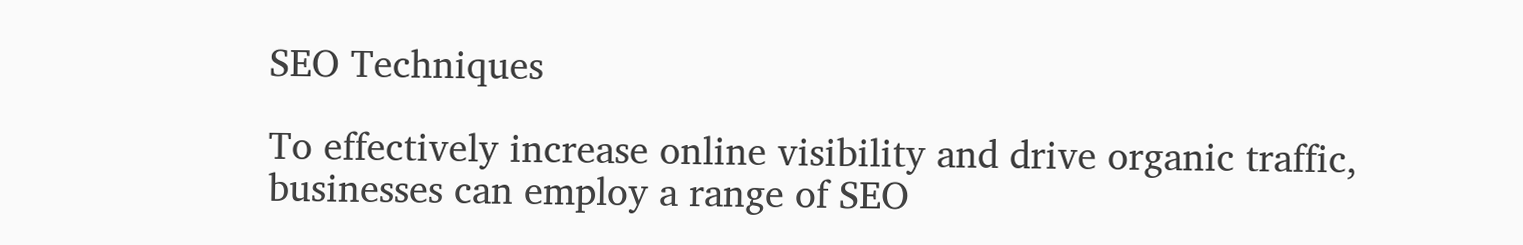SEO Techniques

To effectively increase online visibility and drive organic traffic, businesses can employ a range of SEO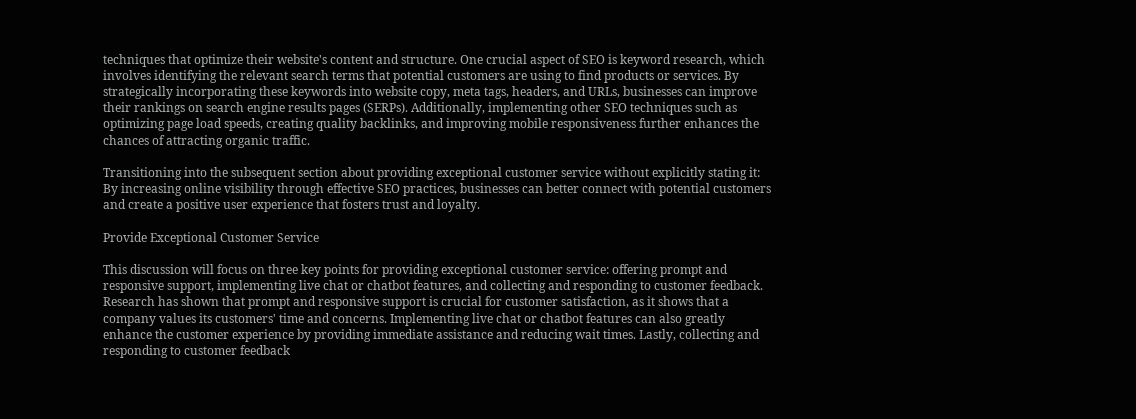techniques that optimize their website's content and structure. One crucial aspect of SEO is keyword research, which involves identifying the relevant search terms that potential customers are using to find products or services. By strategically incorporating these keywords into website copy, meta tags, headers, and URLs, businesses can improve their rankings on search engine results pages (SERPs). Additionally, implementing other SEO techniques such as optimizing page load speeds, creating quality backlinks, and improving mobile responsiveness further enhances the chances of attracting organic traffic.

Transitioning into the subsequent section about providing exceptional customer service without explicitly stating it: By increasing online visibility through effective SEO practices, businesses can better connect with potential customers and create a positive user experience that fosters trust and loyalty.

Provide Exceptional Customer Service

This discussion will focus on three key points for providing exceptional customer service: offering prompt and responsive support, implementing live chat or chatbot features, and collecting and responding to customer feedback. Research has shown that prompt and responsive support is crucial for customer satisfaction, as it shows that a company values its customers' time and concerns. Implementing live chat or chatbot features can also greatly enhance the customer experience by providing immediate assistance and reducing wait times. Lastly, collecting and responding to customer feedback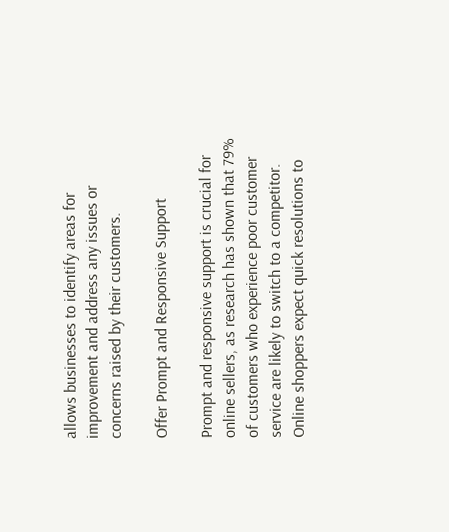allows businesses to identify areas for improvement and address any issues or concerns raised by their customers.

Offer Prompt and Responsive Support

Prompt and responsive support is crucial for online sellers, as research has shown that 79% of customers who experience poor customer service are likely to switch to a competitor. Online shoppers expect quick resolutions to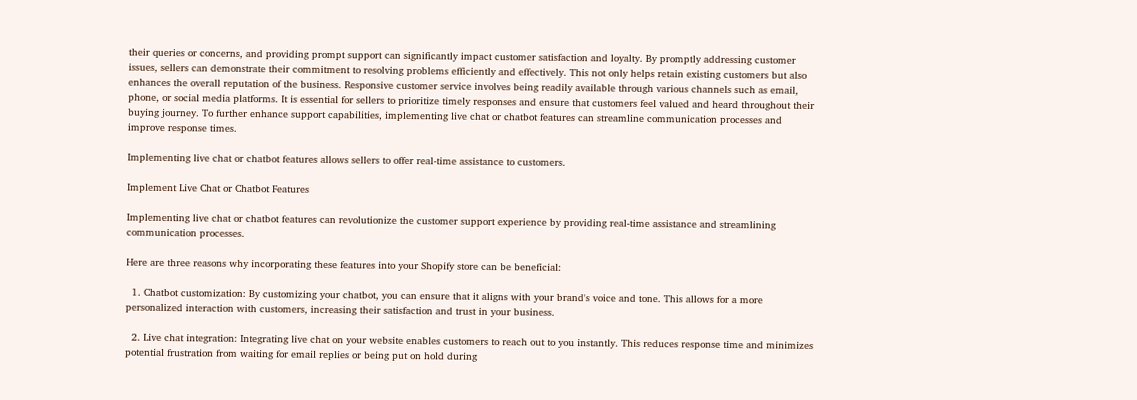their queries or concerns, and providing prompt support can significantly impact customer satisfaction and loyalty. By promptly addressing customer issues, sellers can demonstrate their commitment to resolving problems efficiently and effectively. This not only helps retain existing customers but also enhances the overall reputation of the business. Responsive customer service involves being readily available through various channels such as email, phone, or social media platforms. It is essential for sellers to prioritize timely responses and ensure that customers feel valued and heard throughout their buying journey. To further enhance support capabilities, implementing live chat or chatbot features can streamline communication processes and improve response times.

Implementing live chat or chatbot features allows sellers to offer real-time assistance to customers.

Implement Live Chat or Chatbot Features

Implementing live chat or chatbot features can revolutionize the customer support experience by providing real-time assistance and streamlining communication processes.

Here are three reasons why incorporating these features into your Shopify store can be beneficial:

  1. Chatbot customization: By customizing your chatbot, you can ensure that it aligns with your brand's voice and tone. This allows for a more personalized interaction with customers, increasing their satisfaction and trust in your business.

  2. Live chat integration: Integrating live chat on your website enables customers to reach out to you instantly. This reduces response time and minimizes potential frustration from waiting for email replies or being put on hold during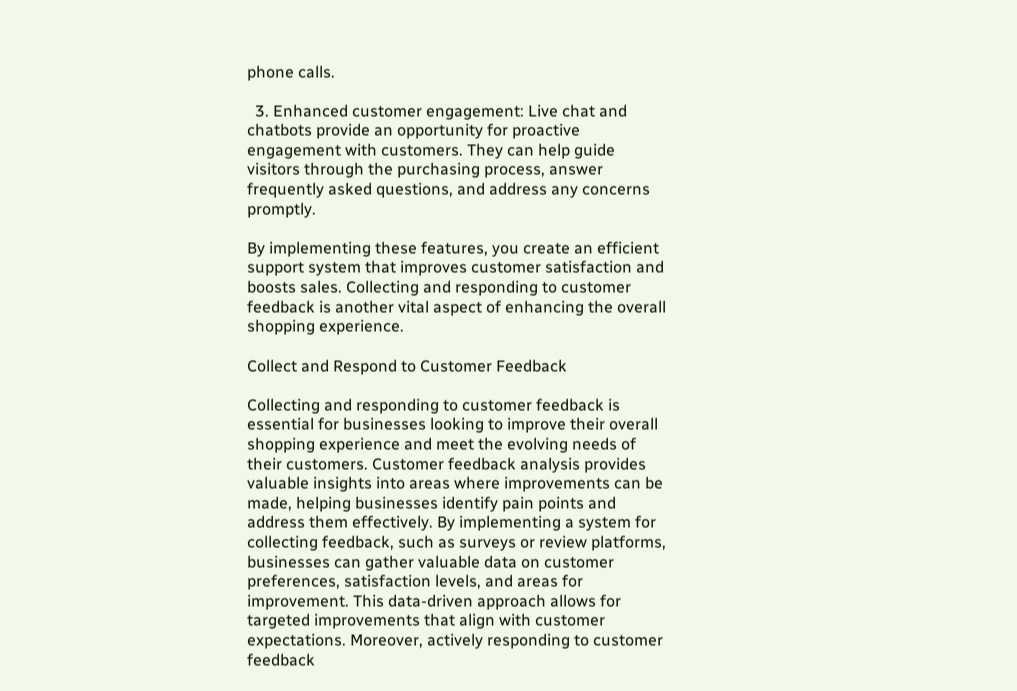phone calls.

  3. Enhanced customer engagement: Live chat and chatbots provide an opportunity for proactive engagement with customers. They can help guide visitors through the purchasing process, answer frequently asked questions, and address any concerns promptly.

By implementing these features, you create an efficient support system that improves customer satisfaction and boosts sales. Collecting and responding to customer feedback is another vital aspect of enhancing the overall shopping experience.

Collect and Respond to Customer Feedback

Collecting and responding to customer feedback is essential for businesses looking to improve their overall shopping experience and meet the evolving needs of their customers. Customer feedback analysis provides valuable insights into areas where improvements can be made, helping businesses identify pain points and address them effectively. By implementing a system for collecting feedback, such as surveys or review platforms, businesses can gather valuable data on customer preferences, satisfaction levels, and areas for improvement. This data-driven approach allows for targeted improvements that align with customer expectations. Moreover, actively responding to customer feedback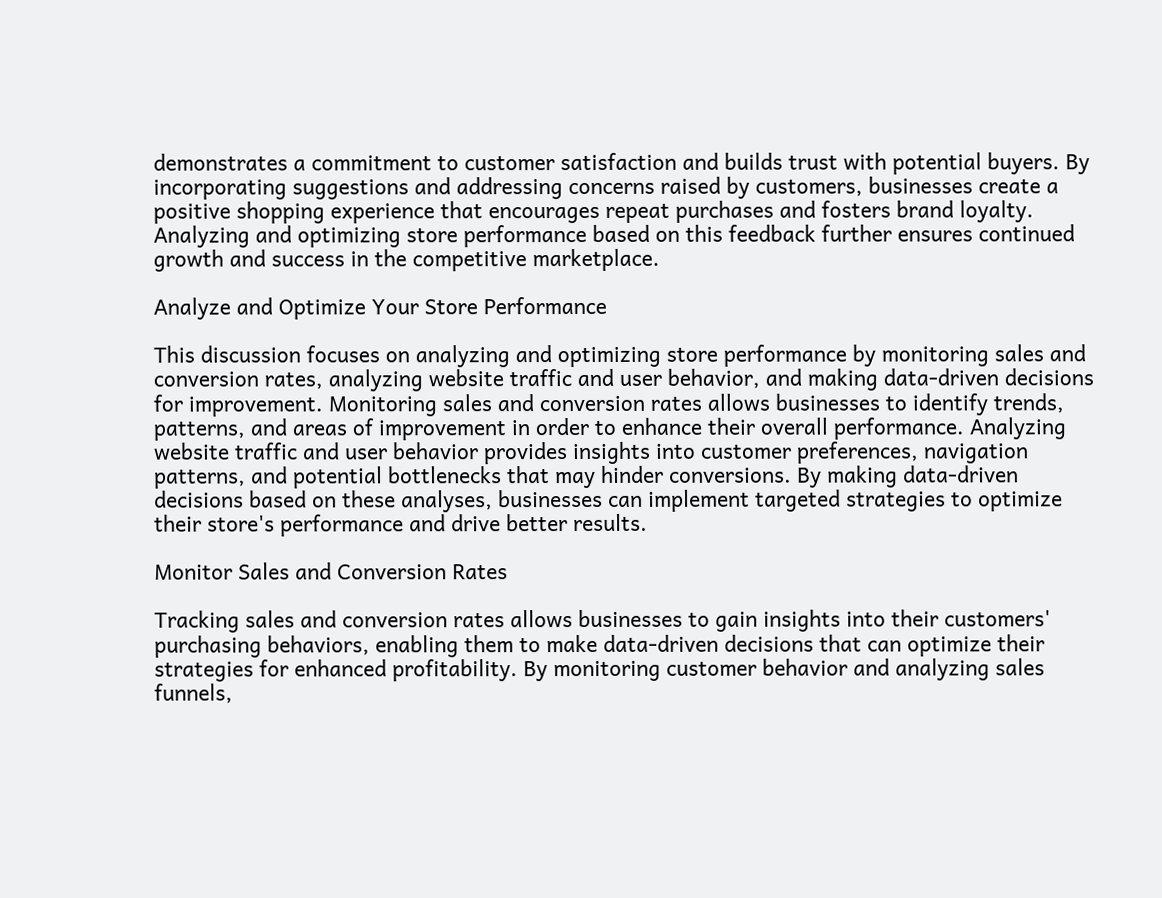demonstrates a commitment to customer satisfaction and builds trust with potential buyers. By incorporating suggestions and addressing concerns raised by customers, businesses create a positive shopping experience that encourages repeat purchases and fosters brand loyalty. Analyzing and optimizing store performance based on this feedback further ensures continued growth and success in the competitive marketplace.

Analyze and Optimize Your Store Performance

This discussion focuses on analyzing and optimizing store performance by monitoring sales and conversion rates, analyzing website traffic and user behavior, and making data-driven decisions for improvement. Monitoring sales and conversion rates allows businesses to identify trends, patterns, and areas of improvement in order to enhance their overall performance. Analyzing website traffic and user behavior provides insights into customer preferences, navigation patterns, and potential bottlenecks that may hinder conversions. By making data-driven decisions based on these analyses, businesses can implement targeted strategies to optimize their store's performance and drive better results.

Monitor Sales and Conversion Rates

Tracking sales and conversion rates allows businesses to gain insights into their customers' purchasing behaviors, enabling them to make data-driven decisions that can optimize their strategies for enhanced profitability. By monitoring customer behavior and analyzing sales funnels,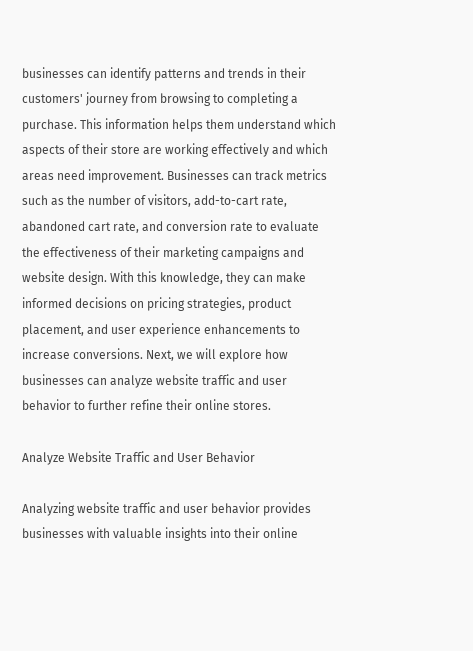businesses can identify patterns and trends in their customers' journey from browsing to completing a purchase. This information helps them understand which aspects of their store are working effectively and which areas need improvement. Businesses can track metrics such as the number of visitors, add-to-cart rate, abandoned cart rate, and conversion rate to evaluate the effectiveness of their marketing campaigns and website design. With this knowledge, they can make informed decisions on pricing strategies, product placement, and user experience enhancements to increase conversions. Next, we will explore how businesses can analyze website traffic and user behavior to further refine their online stores.

Analyze Website Traffic and User Behavior

Analyzing website traffic and user behavior provides businesses with valuable insights into their online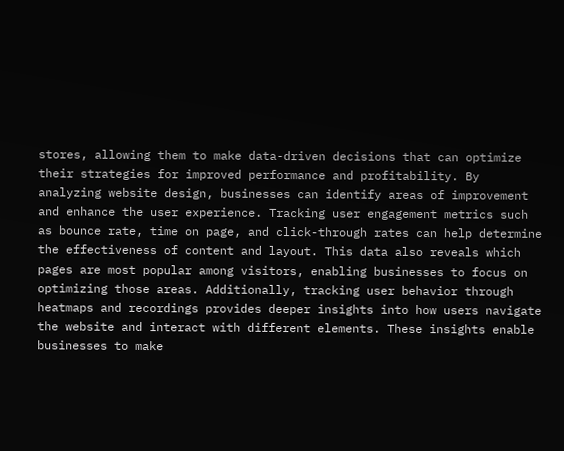stores, allowing them to make data-driven decisions that can optimize their strategies for improved performance and profitability. By analyzing website design, businesses can identify areas of improvement and enhance the user experience. Tracking user engagement metrics such as bounce rate, time on page, and click-through rates can help determine the effectiveness of content and layout. This data also reveals which pages are most popular among visitors, enabling businesses to focus on optimizing those areas. Additionally, tracking user behavior through heatmaps and recordings provides deeper insights into how users navigate the website and interact with different elements. These insights enable businesses to make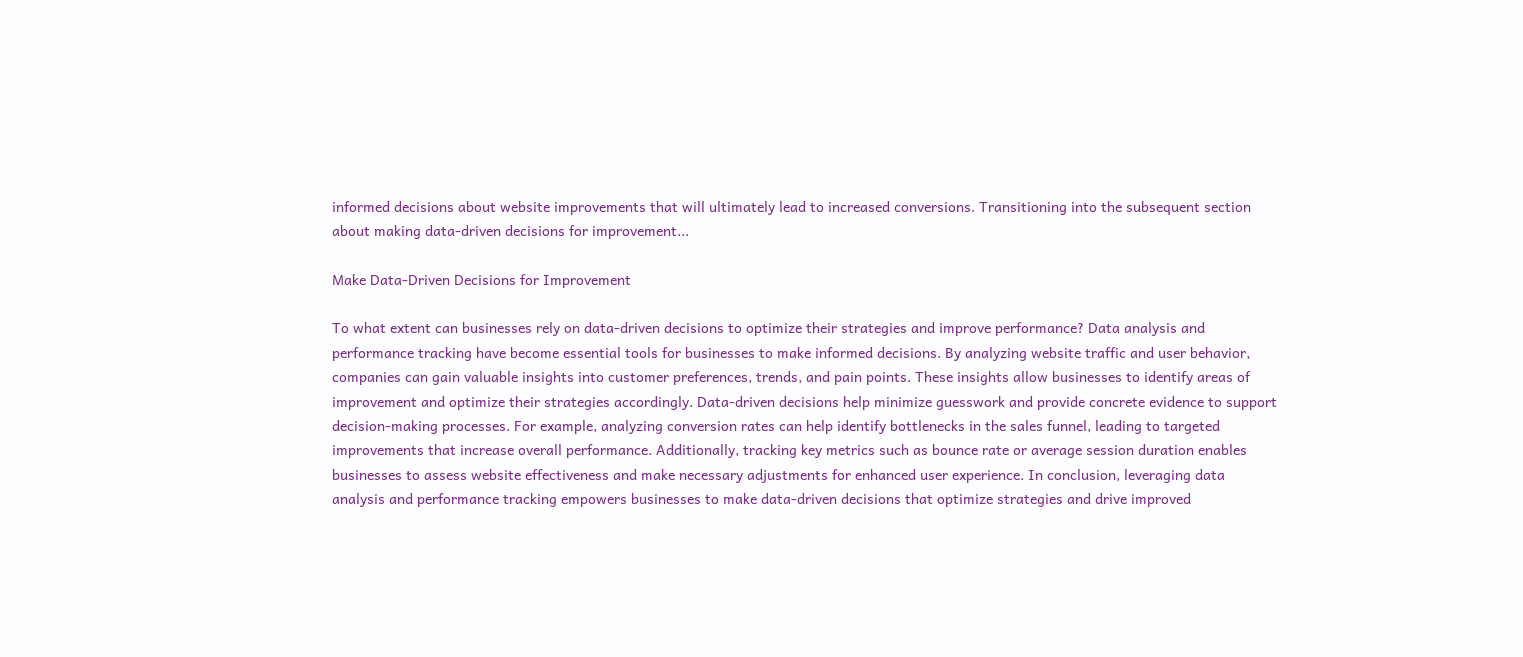informed decisions about website improvements that will ultimately lead to increased conversions. Transitioning into the subsequent section about making data-driven decisions for improvement...

Make Data-Driven Decisions for Improvement

To what extent can businesses rely on data-driven decisions to optimize their strategies and improve performance? Data analysis and performance tracking have become essential tools for businesses to make informed decisions. By analyzing website traffic and user behavior, companies can gain valuable insights into customer preferences, trends, and pain points. These insights allow businesses to identify areas of improvement and optimize their strategies accordingly. Data-driven decisions help minimize guesswork and provide concrete evidence to support decision-making processes. For example, analyzing conversion rates can help identify bottlenecks in the sales funnel, leading to targeted improvements that increase overall performance. Additionally, tracking key metrics such as bounce rate or average session duration enables businesses to assess website effectiveness and make necessary adjustments for enhanced user experience. In conclusion, leveraging data analysis and performance tracking empowers businesses to make data-driven decisions that optimize strategies and drive improved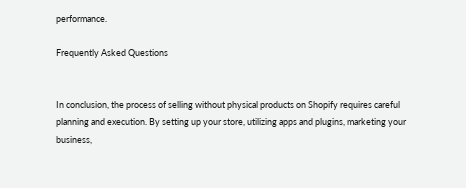performance.

Frequently Asked Questions


In conclusion, the process of selling without physical products on Shopify requires careful planning and execution. By setting up your store, utilizing apps and plugins, marketing your business,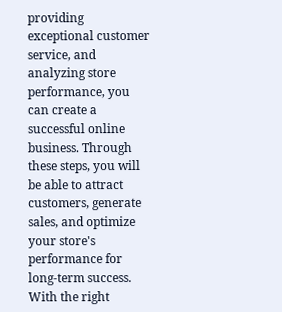providing exceptional customer service, and analyzing store performance, you can create a successful online business. Through these steps, you will be able to attract customers, generate sales, and optimize your store's performance for long-term success. With the right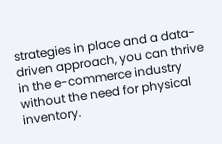strategies in place and a data-driven approach, you can thrive in the e-commerce industry without the need for physical inventory.